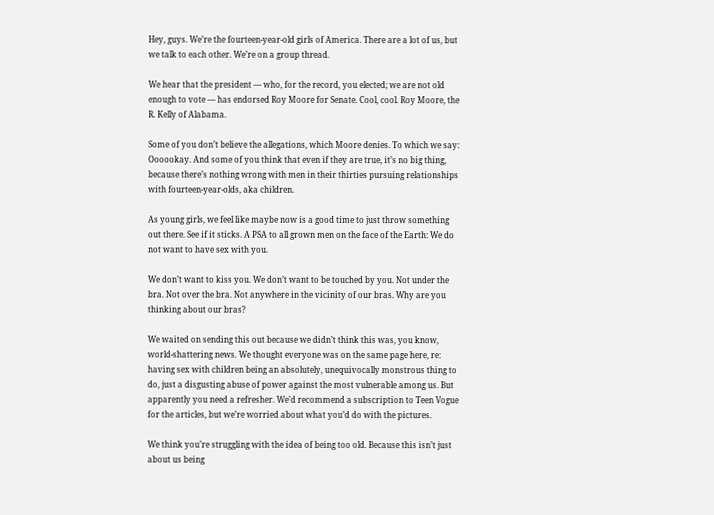Hey, guys. We’re the fourteen-year-old girls of America. There are a lot of us, but we talk to each other. We’re on a group thread.

We hear that the president — who, for the record, you elected; we are not old enough to vote — has endorsed Roy Moore for Senate. Cool, cool. Roy Moore, the R. Kelly of Alabama.

Some of you don’t believe the allegations, which Moore denies. To which we say: Oooookay. And some of you think that even if they are true, it’s no big thing, because there’s nothing wrong with men in their thirties pursuing relationships with fourteen-year-olds, aka children.

As young girls, we feel like maybe now is a good time to just throw something out there. See if it sticks. A PSA to all grown men on the face of the Earth: We do not want to have sex with you.

We don’t want to kiss you. We don’t want to be touched by you. Not under the bra. Not over the bra. Not anywhere in the vicinity of our bras. Why are you thinking about our bras?

We waited on sending this out because we didn’t think this was, you know, world-shattering news. We thought everyone was on the same page here, re: having sex with children being an absolutely, unequivocally monstrous thing to do, just a disgusting abuse of power against the most vulnerable among us. But apparently you need a refresher. We’d recommend a subscription to Teen Vogue for the articles, but we’re worried about what you’d do with the pictures.

We think you’re struggling with the idea of being too old. Because this isn’t just about us being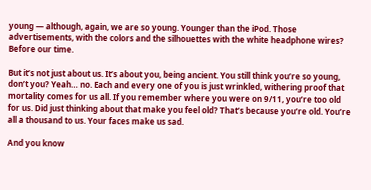young — although, again, we are so young. Younger than the iPod. Those advertisements, with the colors and the silhouettes with the white headphone wires? Before our time.

But it’s not just about us. It’s about you, being ancient. You still think you’re so young, don’t you? Yeah… no. Each and every one of you is just wrinkled, withering proof that mortality comes for us all. If you remember where you were on 9/11, you’re too old for us. Did just thinking about that make you feel old? That’s because you’re old. You’re all a thousand to us. Your faces make us sad.

And you know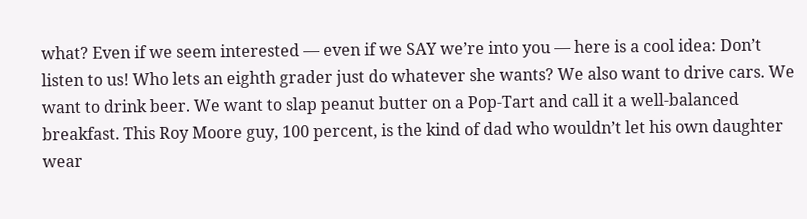what? Even if we seem interested — even if we SAY we’re into you — here is a cool idea: Don’t listen to us! Who lets an eighth grader just do whatever she wants? We also want to drive cars. We want to drink beer. We want to slap peanut butter on a Pop-Tart and call it a well-balanced breakfast. This Roy Moore guy, 100 percent, is the kind of dad who wouldn’t let his own daughter wear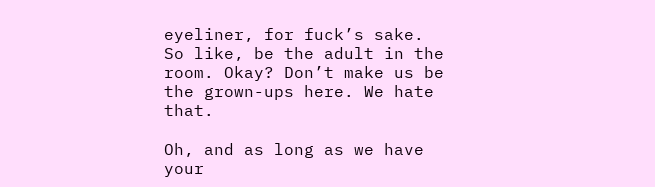eyeliner, for fuck’s sake. So like, be the adult in the room. Okay? Don’t make us be the grown-ups here. We hate that.

Oh, and as long as we have your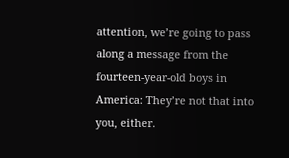attention, we’re going to pass along a message from the fourteen-year-old boys in America: They’re not that into you, either.